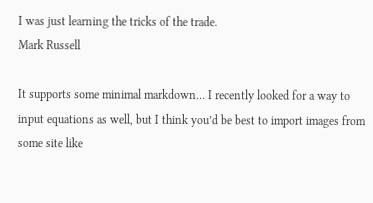I was just learning the tricks of the trade.
Mark Russell

It supports some minimal markdown… I recently looked for a way to input equations as well, but I think you’d be best to import images from some site like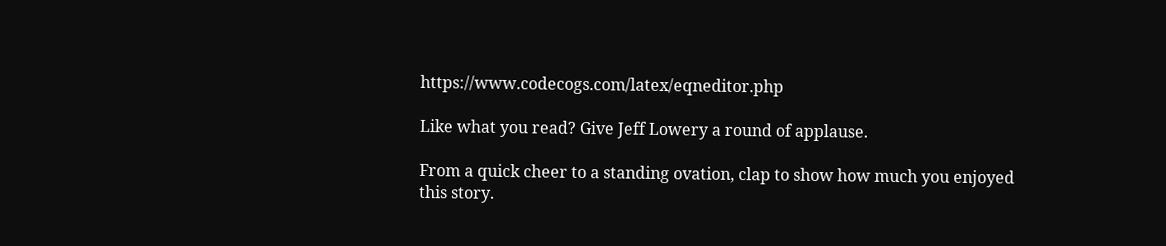https://www.codecogs.com/latex/eqneditor.php

Like what you read? Give Jeff Lowery a round of applause.

From a quick cheer to a standing ovation, clap to show how much you enjoyed this story.